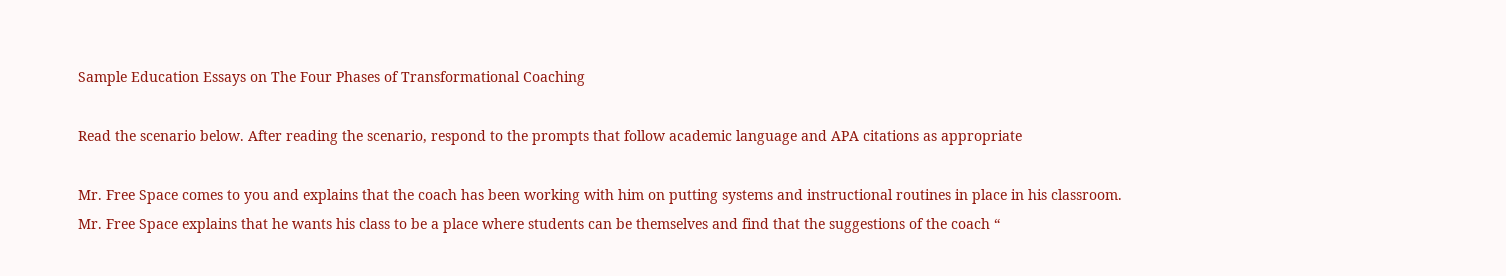Sample Education Essays on The Four Phases of Transformational Coaching

Read the scenario below. After reading the scenario, respond to the prompts that follow academic language and APA citations as appropriate

Mr. Free Space comes to you and explains that the coach has been working with him on putting systems and instructional routines in place in his classroom. Mr. Free Space explains that he wants his class to be a place where students can be themselves and find that the suggestions of the coach “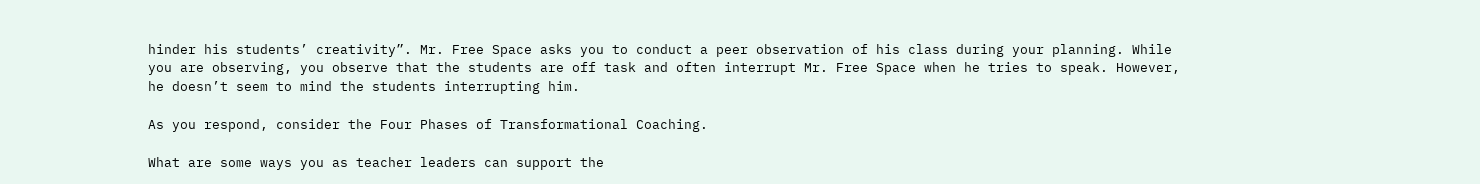hinder his students’ creativity”. Mr. Free Space asks you to conduct a peer observation of his class during your planning. While you are observing, you observe that the students are off task and often interrupt Mr. Free Space when he tries to speak. However, he doesn’t seem to mind the students interrupting him.

As you respond, consider the Four Phases of Transformational Coaching.

What are some ways you as teacher leaders can support the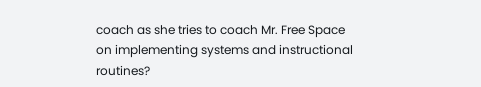coach as she tries to coach Mr. Free Space on implementing systems and instructional routines?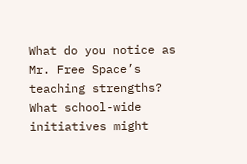What do you notice as Mr. Free Space’s teaching strengths?
What school-wide initiatives might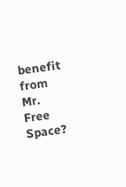benefit from Mr. Free Space?